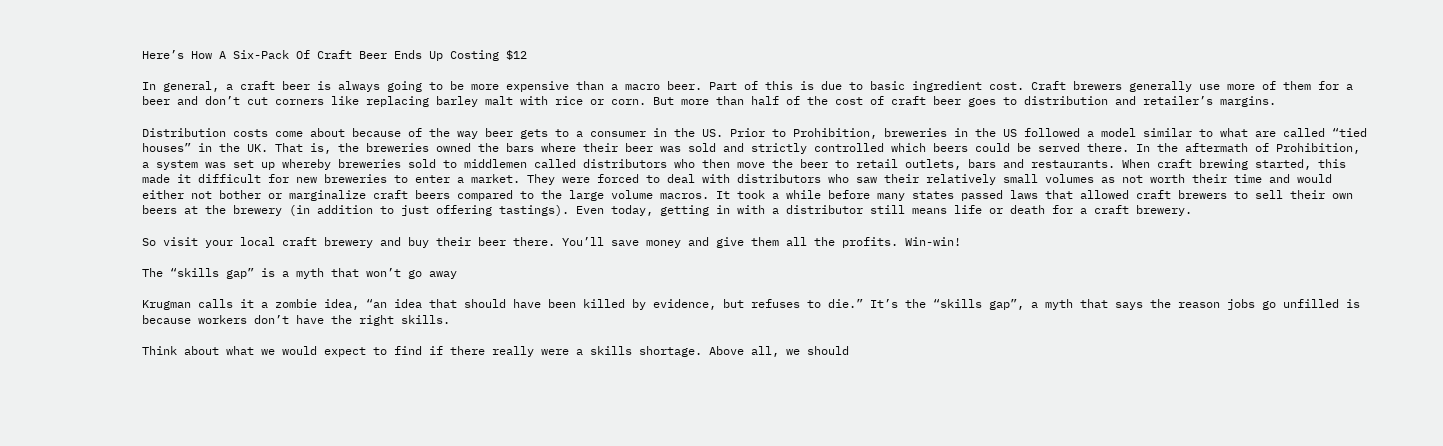Here’s How A Six-Pack Of Craft Beer Ends Up Costing $12

In general, a craft beer is always going to be more expensive than a macro beer. Part of this is due to basic ingredient cost. Craft brewers generally use more of them for a beer and don’t cut corners like replacing barley malt with rice or corn. But more than half of the cost of craft beer goes to distribution and retailer’s margins.

Distribution costs come about because of the way beer gets to a consumer in the US. Prior to Prohibition, breweries in the US followed a model similar to what are called “tied houses” in the UK. That is, the breweries owned the bars where their beer was sold and strictly controlled which beers could be served there. In the aftermath of Prohibition, a system was set up whereby breweries sold to middlemen called distributors who then move the beer to retail outlets, bars and restaurants. When craft brewing started, this made it difficult for new breweries to enter a market. They were forced to deal with distributors who saw their relatively small volumes as not worth their time and would either not bother or marginalize craft beers compared to the large volume macros. It took a while before many states passed laws that allowed craft brewers to sell their own beers at the brewery (in addition to just offering tastings). Even today, getting in with a distributor still means life or death for a craft brewery.

So visit your local craft brewery and buy their beer there. You’ll save money and give them all the profits. Win-win!

The “skills gap” is a myth that won’t go away

Krugman calls it a zombie idea, “an idea that should have been killed by evidence, but refuses to die.” It’s the “skills gap”, a myth that says the reason jobs go unfilled is because workers don’t have the right skills.

Think about what we would expect to find if there really were a skills shortage. Above all, we should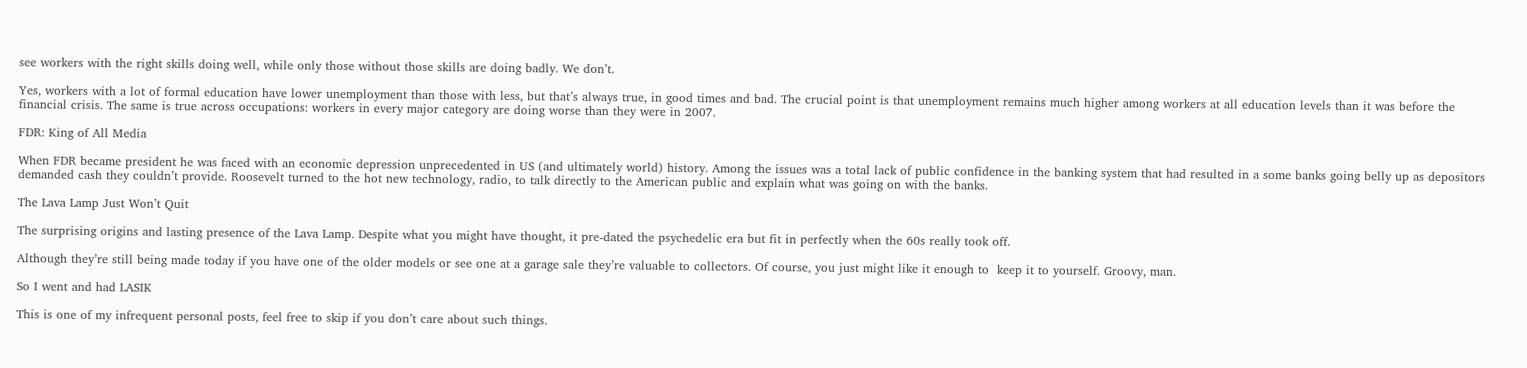see workers with the right skills doing well, while only those without those skills are doing badly. We don’t.

Yes, workers with a lot of formal education have lower unemployment than those with less, but that’s always true, in good times and bad. The crucial point is that unemployment remains much higher among workers at all education levels than it was before the financial crisis. The same is true across occupations: workers in every major category are doing worse than they were in 2007.

FDR: King of All Media

When FDR became president he was faced with an economic depression unprecedented in US (and ultimately world) history. Among the issues was a total lack of public confidence in the banking system that had resulted in a some banks going belly up as depositors demanded cash they couldn’t provide. Roosevelt turned to the hot new technology, radio, to talk directly to the American public and explain what was going on with the banks.

The Lava Lamp Just Won’t Quit

The surprising origins and lasting presence of the Lava Lamp. Despite what you might have thought, it pre-dated the psychedelic era but fit in perfectly when the 60s really took off.

Although they’re still being made today if you have one of the older models or see one at a garage sale they’re valuable to collectors. Of course, you just might like it enough to  keep it to yourself. Groovy, man.

So I went and had LASIK

This is one of my infrequent personal posts, feel free to skip if you don’t care about such things.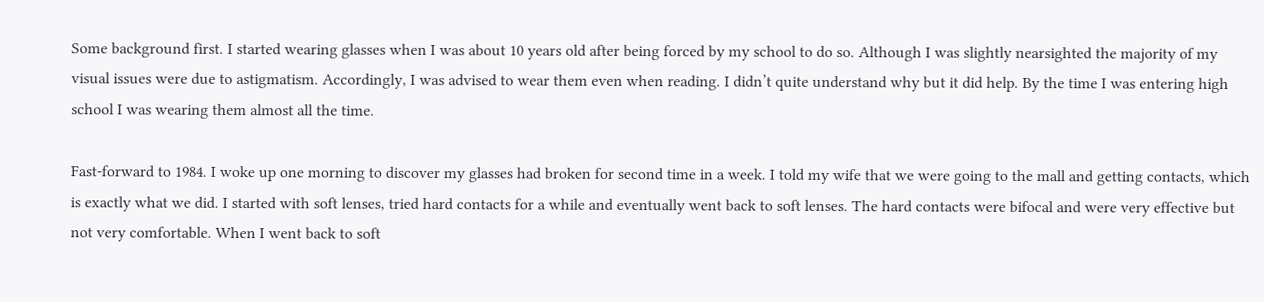Some background first. I started wearing glasses when I was about 10 years old after being forced by my school to do so. Although I was slightly nearsighted the majority of my visual issues were due to astigmatism. Accordingly, I was advised to wear them even when reading. I didn’t quite understand why but it did help. By the time I was entering high school I was wearing them almost all the time.

Fast-forward to 1984. I woke up one morning to discover my glasses had broken for second time in a week. I told my wife that we were going to the mall and getting contacts, which is exactly what we did. I started with soft lenses, tried hard contacts for a while and eventually went back to soft lenses. The hard contacts were bifocal and were very effective but not very comfortable. When I went back to soft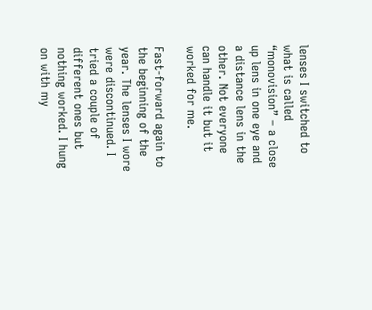lenses I switched to what is called “monovision” – a close up lens in one eye and a distance lens in the other. Not everyone can handle it but it worked for me.

Fast-forward again to the beginning of the year. The lenses I wore were discontinued. I tried a couple of different ones but nothing worked. I hung on with my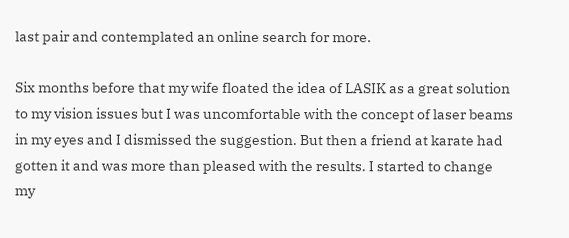last pair and contemplated an online search for more.

Six months before that my wife floated the idea of LASIK as a great solution to my vision issues but I was uncomfortable with the concept of laser beams in my eyes and I dismissed the suggestion. But then a friend at karate had gotten it and was more than pleased with the results. I started to change my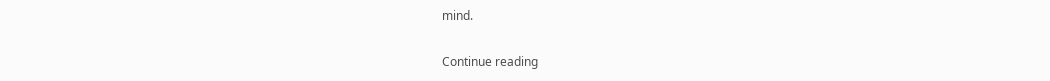mind.

Continue reading